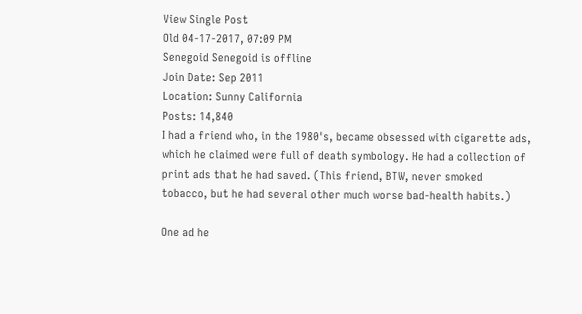View Single Post
Old 04-17-2017, 07:09 PM
Senegoid Senegoid is offline
Join Date: Sep 2011
Location: Sunny California
Posts: 14,840
I had a friend who, in the 1980's, became obsessed with cigarette ads, which he claimed were full of death symbology. He had a collection of print ads that he had saved. (This friend, BTW, never smoked tobacco, but he had several other much worse bad-health habits.)

One ad he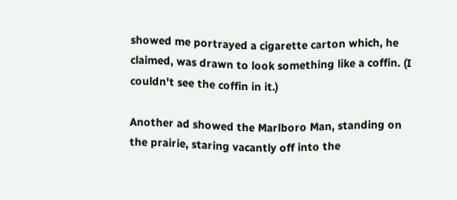showed me portrayed a cigarette carton which, he claimed, was drawn to look something like a coffin. (I couldn't see the coffin in it.)

Another ad showed the Marlboro Man, standing on the prairie, staring vacantly off into the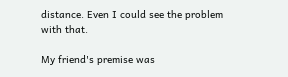distance. Even I could see the problem with that.

My friend's premise was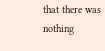that there was nothing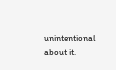unintentional about it.